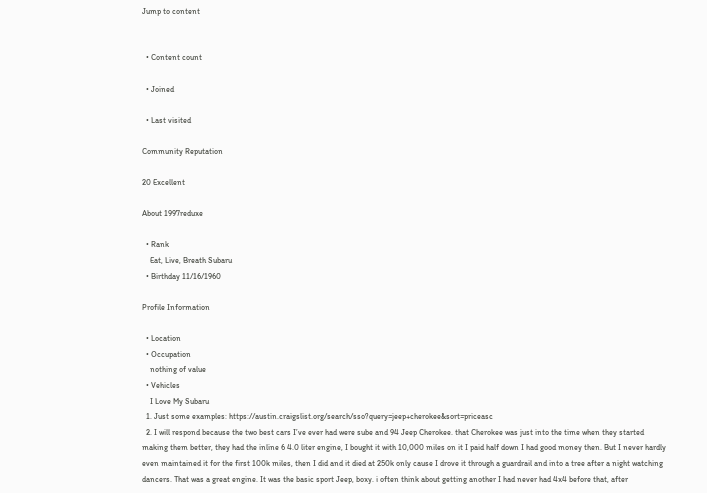Jump to content


  • Content count

  • Joined

  • Last visited

Community Reputation

20 Excellent

About 1997reduxe

  • Rank
    Eat, Live, Breath Subaru
  • Birthday 11/16/1960

Profile Information

  • Location
  • Occupation
    nothing of value
  • Vehicles
    I Love My Subaru
  1. Just some examples: https://austin.craigslist.org/search/sso?query=jeep+cherokee&sort=priceasc
  2. I will respond because the two best cars I’ve ever had were sube and 94 Jeep Cherokee. that Cherokee was just into the time when they started making them better, they had the inline 6 4.0 liter engine, I bought it with 10,000 miles on it I paid half down I had good money then. But I never hardly even maintained it for the first 100k miles, then I did and it died at 250k only cause I drove it through a guardrail and into a tree after a night watching dancers. That was a great engine. It was the basic sport Jeep, boxy. i often think about getting another I had never had 4x4 before that, after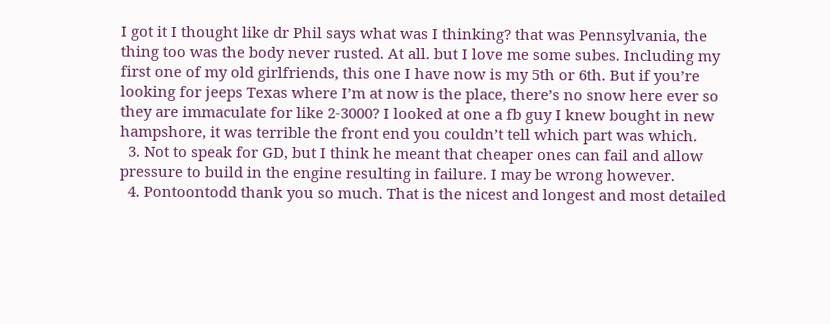I got it I thought like dr Phil says what was I thinking? that was Pennsylvania, the thing too was the body never rusted. At all. but I love me some subes. Including my first one of my old girlfriends, this one I have now is my 5th or 6th. But if you’re looking for jeeps Texas where I’m at now is the place, there’s no snow here ever so they are immaculate for like 2-3000? I looked at one a fb guy I knew bought in new hampshore, it was terrible the front end you couldn’t tell which part was which.
  3. Not to speak for GD, but I think he meant that cheaper ones can fail and allow pressure to build in the engine resulting in failure. I may be wrong however.
  4. Pontoontodd thank you so much. That is the nicest and longest and most detailed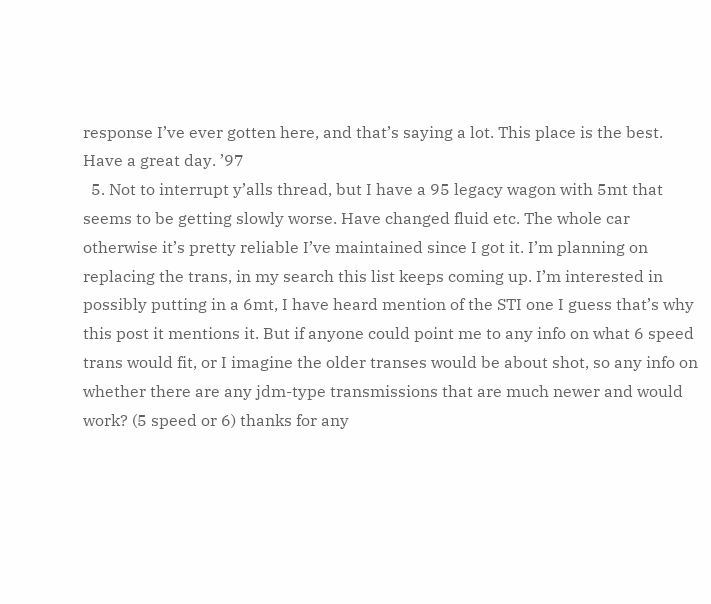response I’ve ever gotten here, and that’s saying a lot. This place is the best. Have a great day. ’97
  5. Not to interrupt y’alls thread, but I have a 95 legacy wagon with 5mt that seems to be getting slowly worse. Have changed fluid etc. The whole car otherwise it’s pretty reliable I’ve maintained since I got it. I’m planning on replacing the trans, in my search this list keeps coming up. I’m interested in possibly putting in a 6mt, I have heard mention of the STI one I guess that’s why this post it mentions it. But if anyone could point me to any info on what 6 speed trans would fit, or I imagine the older transes would be about shot, so any info on whether there are any jdm-type transmissions that are much newer and would work? (5 speed or 6) thanks for any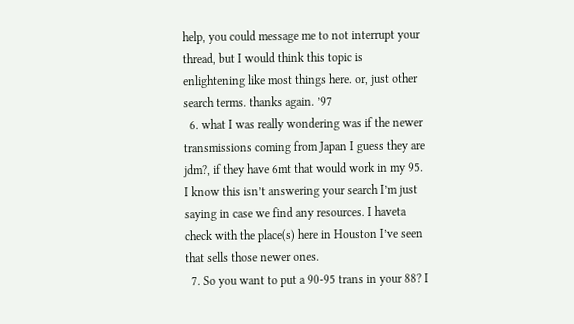help, you could message me to not interrupt your thread, but I would think this topic is enlightening like most things here. or, just other search terms. thanks again. ’97
  6. what I was really wondering was if the newer transmissions coming from Japan I guess they are jdm?, if they have 6mt that would work in my 95. I know this isn’t answering your search I’m just saying in case we find any resources. I haveta check with the place(s) here in Houston I’ve seen that sells those newer ones.
  7. So you want to put a 90-95 trans in your 88? I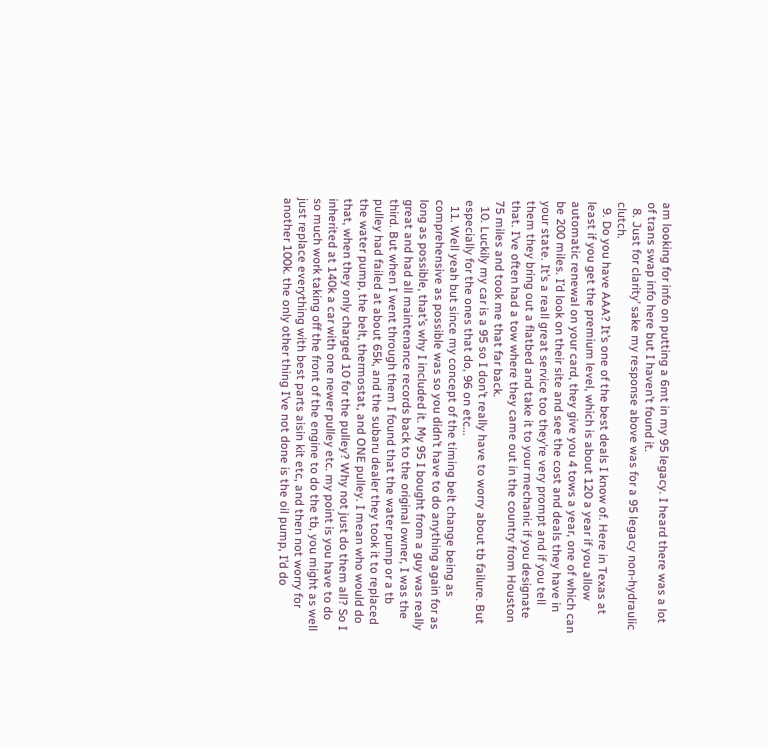am looking for info on putting a 6mt in my 95 legacy. I heard there was a lot of trans swap info here but I haven’t found it.
  8. Just for clarity’ sake my response above was for a 95 legacy non-hydraulic clutch.
  9. Do you have AAA? It’s one of the best deals I know of. Here in Texas at least if you get the premium level, which is about 120 a year if you allow automatic renewal on your card, they give you 4 tows a year, one of which can be 200 miles. I’d look on their site and see the cost and deals they have in your state. It’s a reall great service too they’re very prompt and if you tell them they bring out a flatbed and take it to your mechanic if you designate that. I’ve often had a tow where they came out in the country from Houston 75 miles and took me that far back.
  10. Luckily my car is a 95 so I don’t really have to worry about tb failure. But especially for the ones that do, 96 on etc...
  11. Well yeah but since my concept of the timing belt change being as comprehensive as possible was so you didn’t have to do anything again for as long as possible, that’s why I included it. My 95 I bought from a guy was really great and had all maintenance records back to the original owner, I was the third. But when I went through them I found that the water pump or a tb pulley had failed at about 65k, and the subaru dealer they took it to replaced the water pump, the belt, thermostat, and ONE pulley. I mean who would do that, when they only charged 10 for the pulley? Why not just do them all? So I inherited at 140k a car with one newer pulley etc. my point is you have to do so much work taking off the front of the engine to do the tb, you might as well just replace everything with best parts aisin kit etc, and then not worry for another 100k. the only other thing I’ve not done is the oil pump, I’d do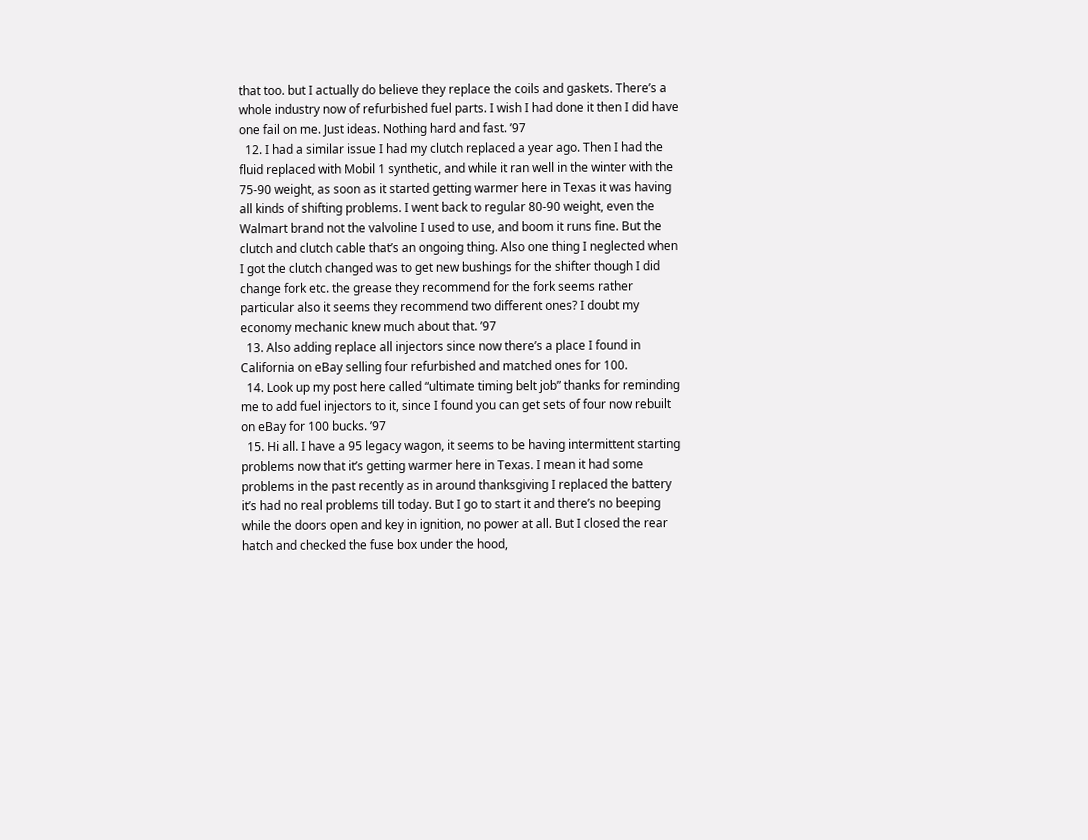that too. but I actually do believe they replace the coils and gaskets. There’s a whole industry now of refurbished fuel parts. I wish I had done it then I did have one fail on me. Just ideas. Nothing hard and fast. ’97
  12. I had a similar issue I had my clutch replaced a year ago. Then I had the fluid replaced with Mobil 1 synthetic, and while it ran well in the winter with the 75-90 weight, as soon as it started getting warmer here in Texas it was having all kinds of shifting problems. I went back to regular 80-90 weight, even the Walmart brand not the valvoline I used to use, and boom it runs fine. But the clutch and clutch cable that’s an ongoing thing. Also one thing I neglected when I got the clutch changed was to get new bushings for the shifter though I did change fork etc. the grease they recommend for the fork seems rather particular also it seems they recommend two different ones? I doubt my economy mechanic knew much about that. ’97
  13. Also adding replace all injectors since now there’s a place I found in California on eBay selling four refurbished and matched ones for 100.
  14. Look up my post here called “ultimate timing belt job” thanks for reminding me to add fuel injectors to it, since I found you can get sets of four now rebuilt on eBay for 100 bucks. ’97
  15. Hi all. I have a 95 legacy wagon, it seems to be having intermittent starting problems now that it’s getting warmer here in Texas. I mean it had some problems in the past recently as in around thanksgiving I replaced the battery it’s had no real problems till today. But I go to start it and there’s no beeping while the doors open and key in ignition, no power at all. But I closed the rear hatch and checked the fuse box under the hood,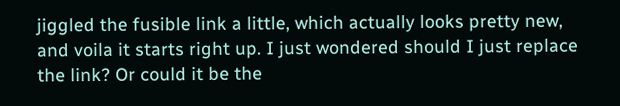jiggled the fusible link a little, which actually looks pretty new, and voila it starts right up. I just wondered should I just replace the link? Or could it be the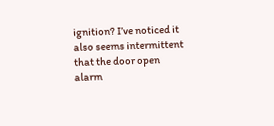ignition? I’ve noticed it also seems intermittent that the door open alarm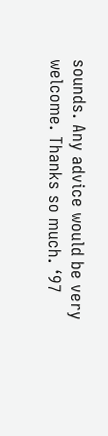sounds. Any advice would be very welcome. Thanks so much. ‘97